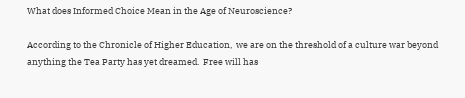What does Informed Choice Mean in the Age of Neuroscience?

According to the Chronicle of Higher Education,  we are on the threshold of a culture war beyond anything the Tea Party has yet dreamed.  Free will has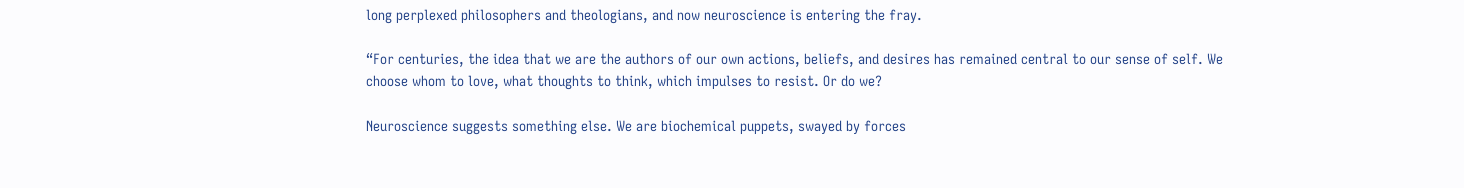long perplexed philosophers and theologians, and now neuroscience is entering the fray.

“For centuries, the idea that we are the authors of our own actions, beliefs, and desires has remained central to our sense of self. We choose whom to love, what thoughts to think, which impulses to resist. Or do we?

Neuroscience suggests something else. We are biochemical puppets, swayed by forces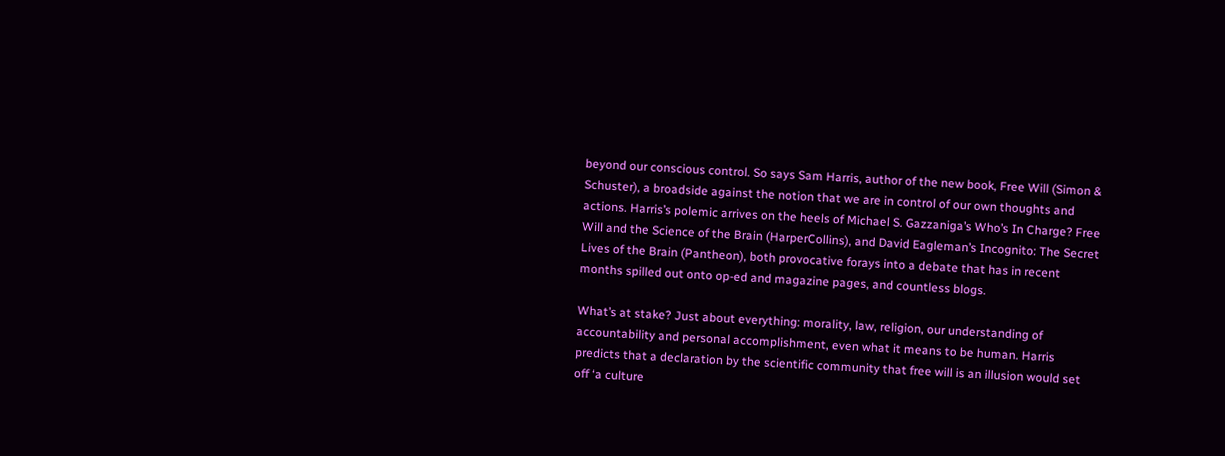beyond our conscious control. So says Sam Harris, author of the new book, Free Will (Simon & Schuster), a broadside against the notion that we are in control of our own thoughts and actions. Harris’s polemic arrives on the heels of Michael S. Gazzaniga’s Who’s In Charge? Free Will and the Science of the Brain (HarperCollins), and David Eagleman’s Incognito: The Secret Lives of the Brain (Pantheon), both provocative forays into a debate that has in recent months spilled out onto op-ed and magazine pages, and countless blogs.

What’s at stake? Just about everything: morality, law, religion, our understanding of accountability and personal accomplishment, even what it means to be human. Harris predicts that a declaration by the scientific community that free will is an illusion would set off ‘a culture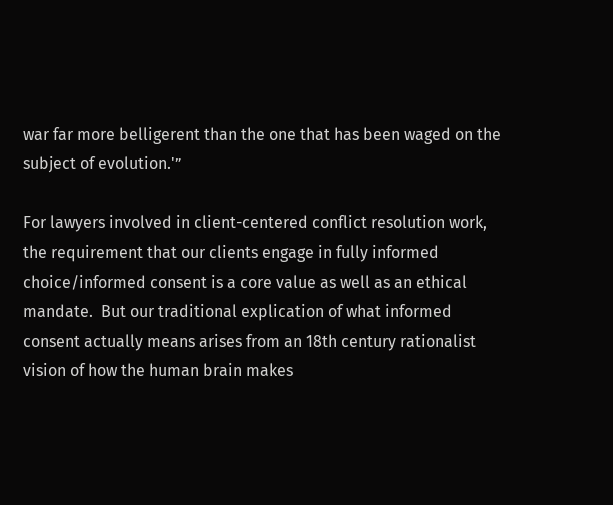war far more belligerent than the one that has been waged on the subject of evolution.'”

For lawyers involved in client-centered conflict resolution work, the requirement that our clients engage in fully informed choice/informed consent is a core value as well as an ethical mandate.  But our traditional explication of what informed consent actually means arises from an 18th century rationalist vision of how the human brain makes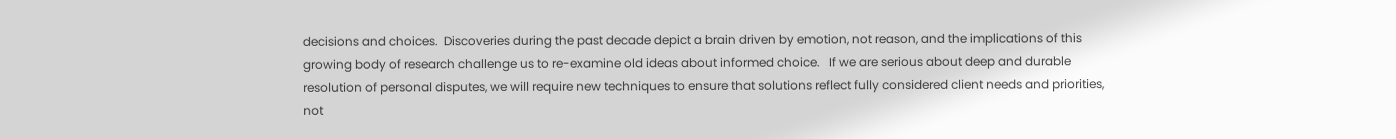decisions and choices.  Discoveries during the past decade depict a brain driven by emotion, not reason, and the implications of this growing body of research challenge us to re-examine old ideas about informed choice.   If we are serious about deep and durable resolution of personal disputes, we will require new techniques to ensure that solutions reflect fully considered client needs and priorities, not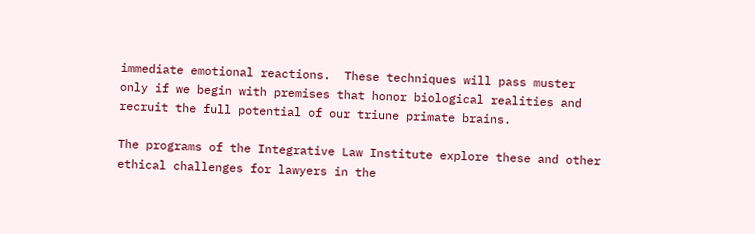immediate emotional reactions.  These techniques will pass muster only if we begin with premises that honor biological realities and recruit the full potential of our triune primate brains.

The programs of the Integrative Law Institute explore these and other ethical challenges for lawyers in the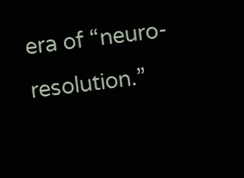era of “neuro-resolution.”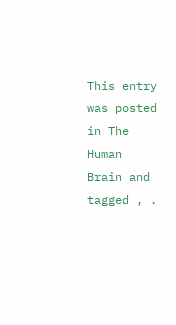This entry was posted in The Human Brain and tagged , .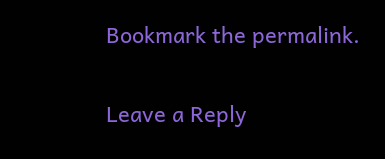Bookmark the permalink.

Leave a Reply